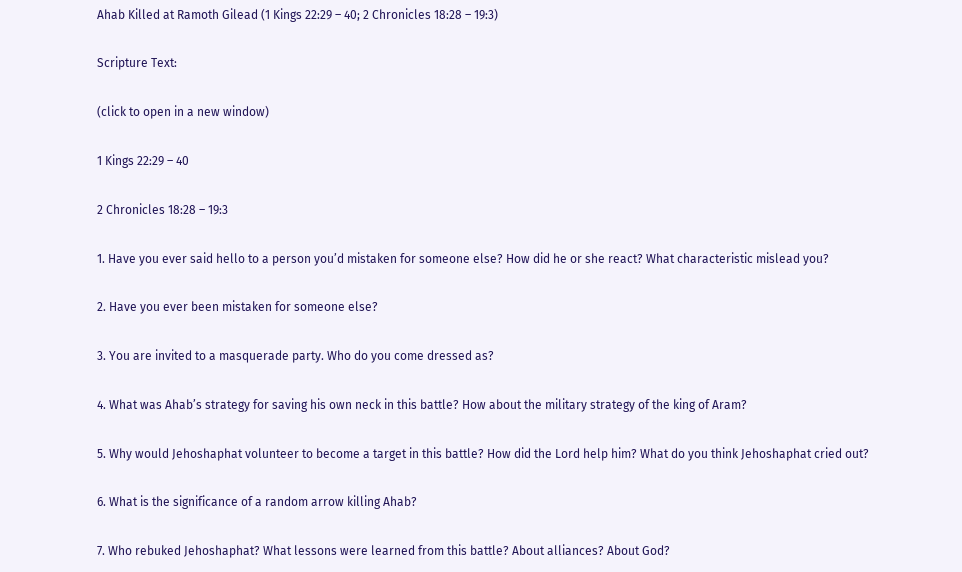Ahab Killed at Ramoth Gilead (1 Kings 22:29 – 40; 2 Chronicles 18:28 – 19:3)

Scripture Text:

(click to open in a new window)

1 Kings 22:29 – 40

2 Chronicles 18:28 – 19:3

1. Have you ever said hello to a person you’d mistaken for someone else? How did he or she react? What characteristic mislead you?

2. Have you ever been mistaken for someone else?

3. You are invited to a masquerade party. Who do you come dressed as?

4. What was Ahab’s strategy for saving his own neck in this battle? How about the military strategy of the king of Aram?

5. Why would Jehoshaphat volunteer to become a target in this battle? How did the Lord help him? What do you think Jehoshaphat cried out?

6. What is the significance of a random arrow killing Ahab?

7. Who rebuked Jehoshaphat? What lessons were learned from this battle? About alliances? About God?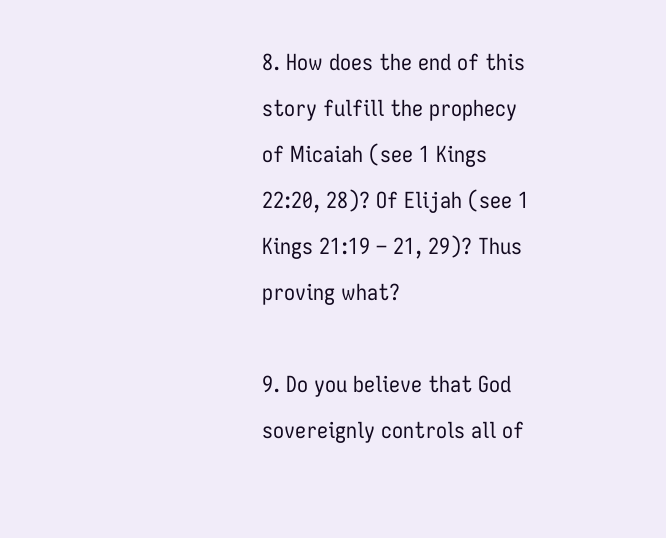8. How does the end of this story fulfill the prophecy of Micaiah (see 1 Kings 22:20, 28)? Of Elijah (see 1 Kings 21:19 – 21, 29)? Thus proving what?

9. Do you believe that God sovereignly controls all of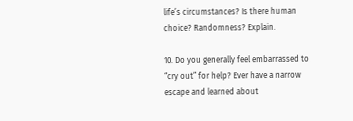life’s circumstances? Is there human choice? Randomness? Explain.

10. Do you generally feel embarrassed to “cry out” for help? Ever have a narrow escape and learned about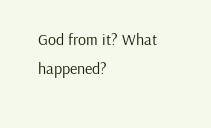God from it? What happened?